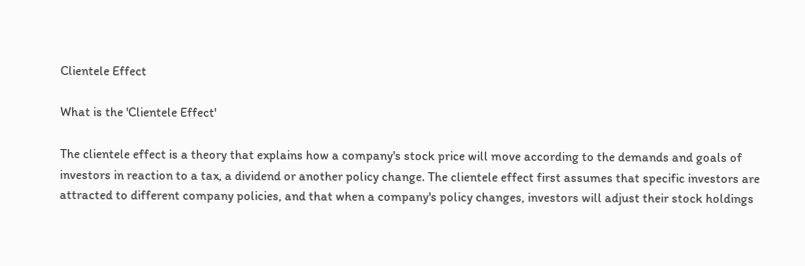Clientele Effect

What is the 'Clientele Effect'

The clientele effect is a theory that explains how a company's stock price will move according to the demands and goals of investors in reaction to a tax, a dividend or another policy change. The clientele effect first assumes that specific investors are attracted to different company policies, and that when a company's policy changes, investors will adjust their stock holdings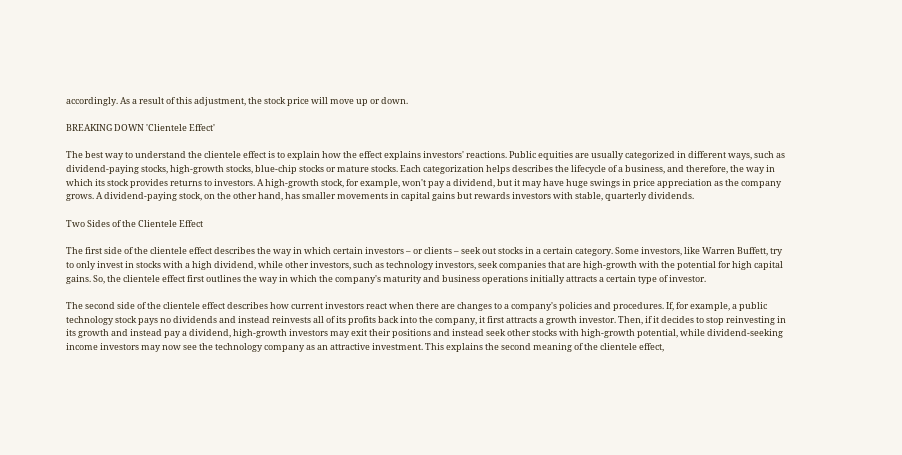accordingly. As a result of this adjustment, the stock price will move up or down.

BREAKING DOWN 'Clientele Effect'

The best way to understand the clientele effect is to explain how the effect explains investors' reactions. Public equities are usually categorized in different ways, such as dividend-paying stocks, high-growth stocks, blue-chip stocks or mature stocks. Each categorization helps describes the lifecycle of a business, and therefore, the way in which its stock provides returns to investors. A high-growth stock, for example, won't pay a dividend, but it may have huge swings in price appreciation as the company grows. A dividend-paying stock, on the other hand, has smaller movements in capital gains but rewards investors with stable, quarterly dividends.

Two Sides of the Clientele Effect

The first side of the clientele effect describes the way in which certain investors – or clients – seek out stocks in a certain category. Some investors, like Warren Buffett, try to only invest in stocks with a high dividend, while other investors, such as technology investors, seek companies that are high-growth with the potential for high capital gains. So, the clientele effect first outlines the way in which the company's maturity and business operations initially attracts a certain type of investor.

The second side of the clientele effect describes how current investors react when there are changes to a company's policies and procedures. If, for example, a public technology stock pays no dividends and instead reinvests all of its profits back into the company, it first attracts a growth investor. Then, if it decides to stop reinvesting in its growth and instead pay a dividend, high-growth investors may exit their positions and instead seek other stocks with high-growth potential, while dividend-seeking income investors may now see the technology company as an attractive investment. This explains the second meaning of the clientele effect,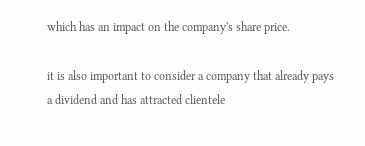which has an impact on the company's share price.

it is also important to consider a company that already pays a dividend and has attracted clientele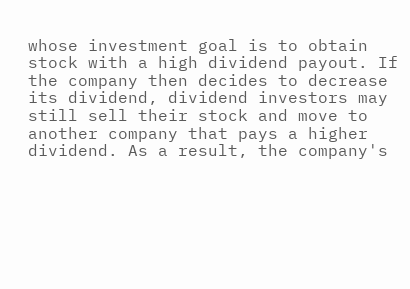whose investment goal is to obtain stock with a high dividend payout. If the company then decides to decrease its dividend, dividend investors may still sell their stock and move to another company that pays a higher dividend. As a result, the company's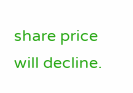share price will decline.